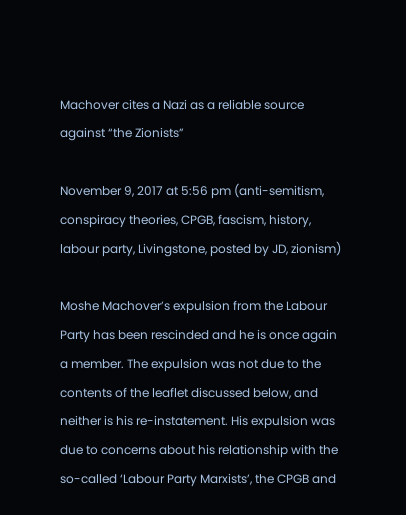Machover cites a Nazi as a reliable source against “the Zionists”

November 9, 2017 at 5:56 pm (anti-semitism, conspiracy theories, CPGB, fascism, history, labour party, Livingstone, posted by JD, zionism)

Moshe Machover’s expulsion from the Labour Party has been rescinded and he is once again a member. The expulsion was not due to the contents of the leaflet discussed below, and neither is his re-instatement. His expulsion was due to concerns about his relationship with the so-called ‘Labour Party Marxists’, the CPGB and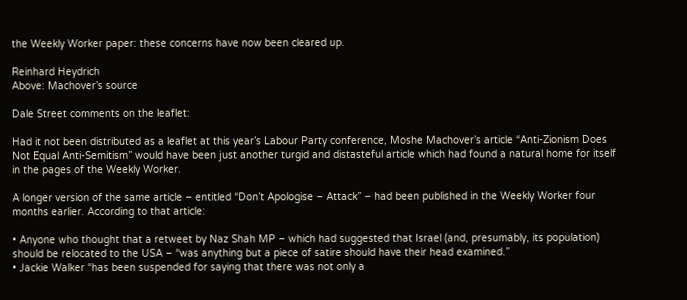the Weekly Worker paper: these concerns have now been cleared up.

Reinhard Heydrich
Above: Machover’s source

Dale Street comments on the leaflet:

Had it not been distributed as a leaflet at this year’s Labour Party conference, Moshe Machover’s article “Anti-Zionism Does Not Equal Anti-Semitism” would have been just another turgid and distasteful article which had found a natural home for itself in the pages of the Weekly Worker.

A longer version of the same article – entitled “Don’t Apologise – Attack” – had been published in the Weekly Worker four months earlier. According to that article:

• Anyone who thought that a retweet by Naz Shah MP – which had suggested that Israel (and, presumably, its population) should be relocated to the USA – “was anything but a piece of satire should have their head examined.”
• Jackie Walker “has been suspended for saying that there was not only a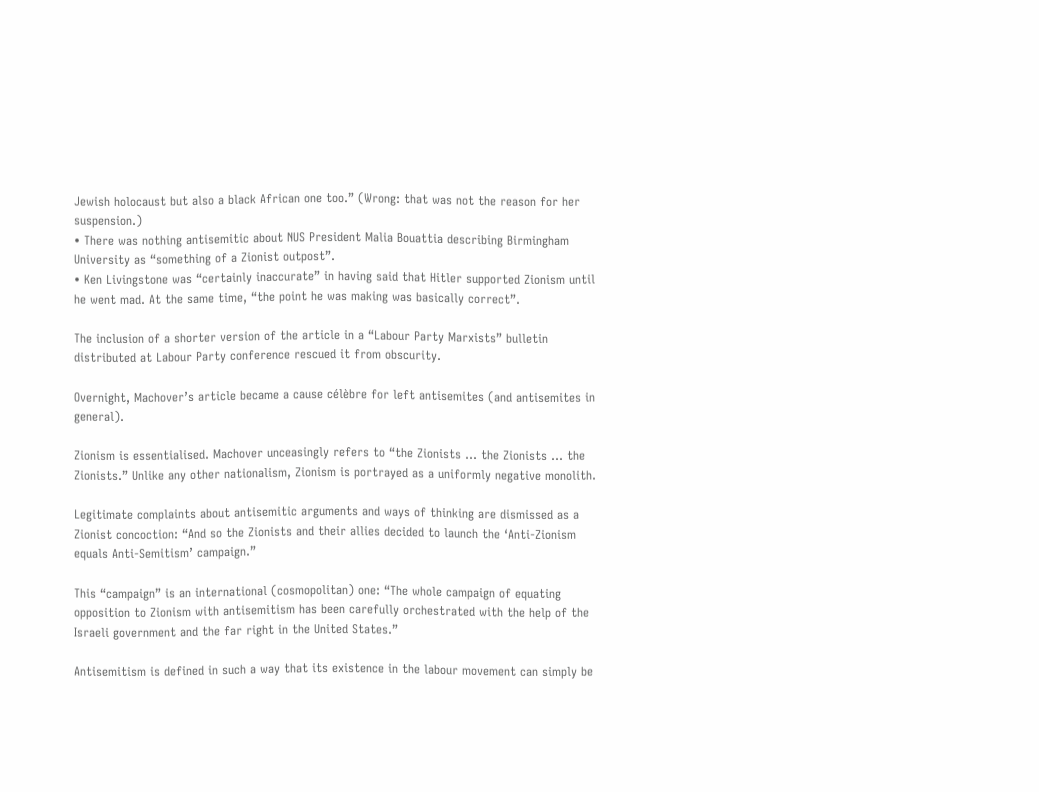Jewish holocaust but also a black African one too.” (Wrong: that was not the reason for her suspension.)
• There was nothing antisemitic about NUS President Malia Bouattia describing Birmingham University as “something of a Zionist outpost”.
• Ken Livingstone was “certainly inaccurate” in having said that Hitler supported Zionism until he went mad. At the same time, “the point he was making was basically correct”.

The inclusion of a shorter version of the article in a “Labour Party Marxists” bulletin distributed at Labour Party conference rescued it from obscurity.

Overnight, Machover’s article became a cause célèbre for left antisemites (and antisemites in general).

Zionism is essentialised. Machover unceasingly refers to “the Zionists … the Zionists … the Zionists.” Unlike any other nationalism, Zionism is portrayed as a uniformly negative monolith.

Legitimate complaints about antisemitic arguments and ways of thinking are dismissed as a Zionist concoction: “And so the Zionists and their allies decided to launch the ‘Anti-Zionism equals Anti-Semitism’ campaign.”

This “campaign” is an international (cosmopolitan) one: “The whole campaign of equating opposition to Zionism with antisemitism has been carefully orchestrated with the help of the Israeli government and the far right in the United States.”

Antisemitism is defined in such a way that its existence in the labour movement can simply be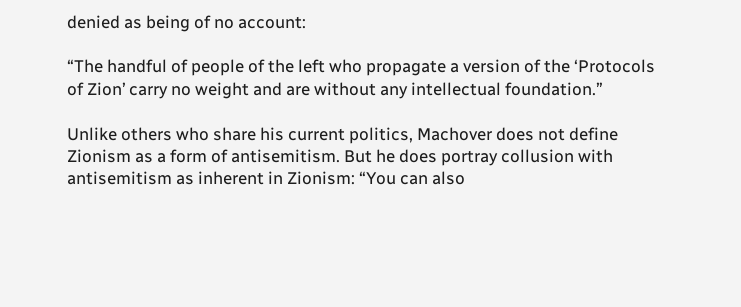denied as being of no account:

“The handful of people of the left who propagate a version of the ‘Protocols of Zion’ carry no weight and are without any intellectual foundation.”

Unlike others who share his current politics, Machover does not define Zionism as a form of antisemitism. But he does portray collusion with antisemitism as inherent in Zionism: “You can also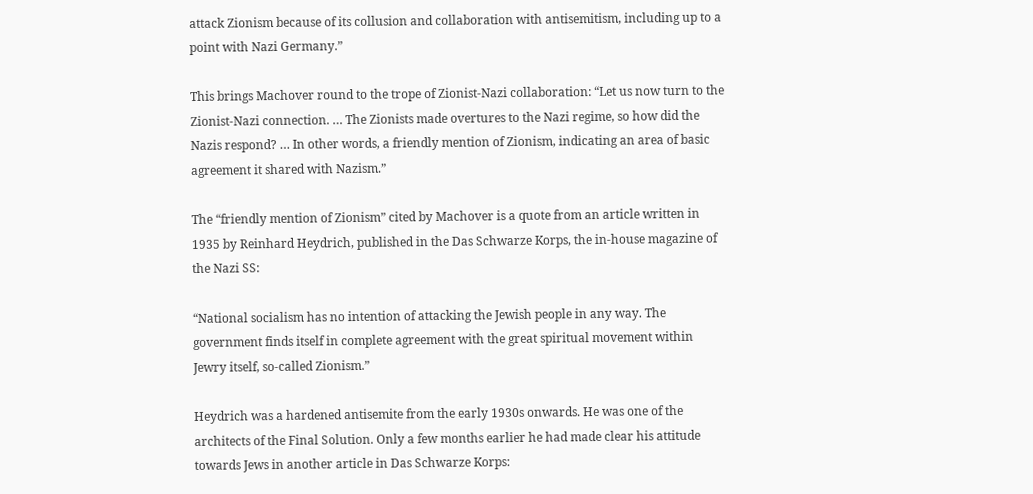attack Zionism because of its collusion and collaboration with antisemitism, including up to a point with Nazi Germany.”

This brings Machover round to the trope of Zionist-Nazi collaboration: “Let us now turn to the Zionist-Nazi connection. … The Zionists made overtures to the Nazi regime, so how did the Nazis respond? … In other words, a friendly mention of Zionism, indicating an area of basic agreement it shared with Nazism.”

The “friendly mention of Zionism” cited by Machover is a quote from an article written in 1935 by Reinhard Heydrich, published in the Das Schwarze Korps, the in-house magazine of the Nazi SS:

“National socialism has no intention of attacking the Jewish people in any way. The government finds itself in complete agreement with the great spiritual movement within Jewry itself, so-called Zionism.”

Heydrich was a hardened antisemite from the early 1930s onwards. He was one of the architects of the Final Solution. Only a few months earlier he had made clear his attitude towards Jews in another article in Das Schwarze Korps: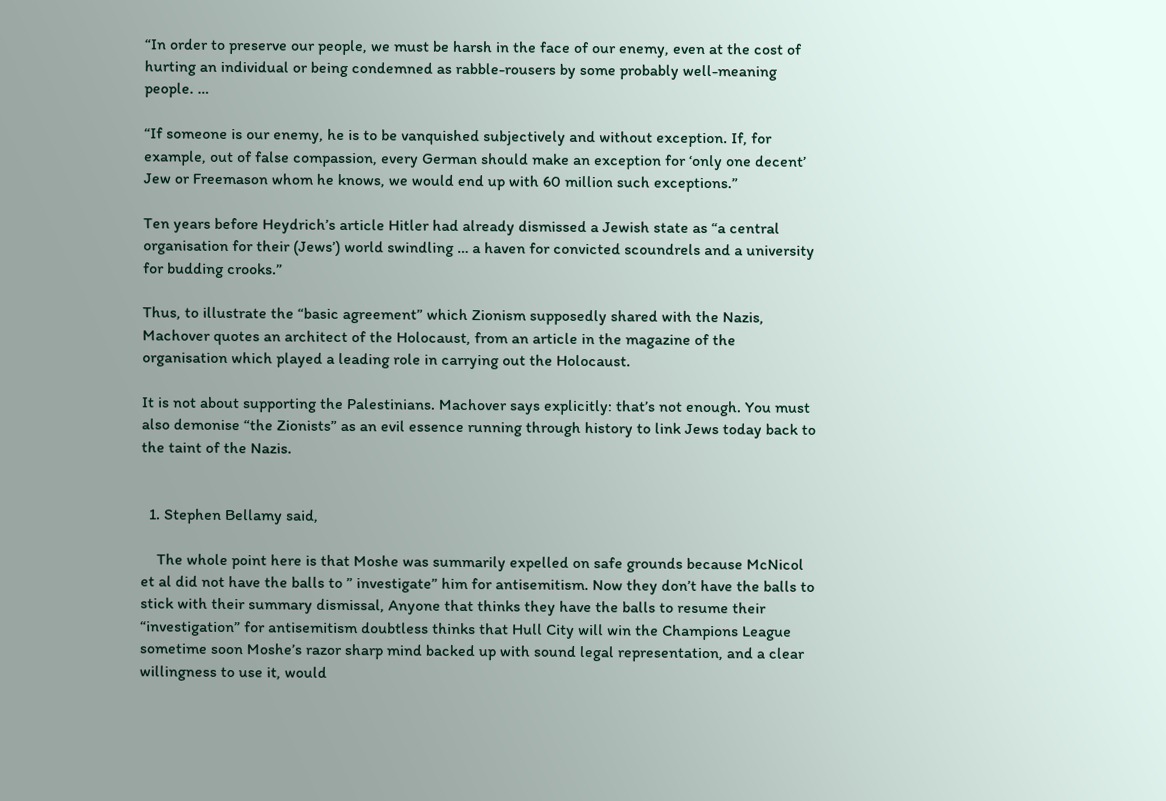“In order to preserve our people, we must be harsh in the face of our enemy, even at the cost of hurting an individual or being condemned as rabble-rousers by some probably well-meaning people. …

“If someone is our enemy, he is to be vanquished subjectively and without exception. If, for example, out of false compassion, every German should make an exception for ‘only one decent’ Jew or Freemason whom he knows, we would end up with 60 million such exceptions.”

Ten years before Heydrich’s article Hitler had already dismissed a Jewish state as “a central organisation for their (Jews’) world swindling … a haven for convicted scoundrels and a university for budding crooks.”

Thus, to illustrate the “basic agreement” which Zionism supposedly shared with the Nazis, Machover quotes an architect of the Holocaust, from an article in the magazine of the organisation which played a leading role in carrying out the Holocaust.

It is not about supporting the Palestinians. Machover says explicitly: that’s not enough. You must also demonise “the Zionists” as an evil essence running through history to link Jews today back to the taint of the Nazis.


  1. Stephen Bellamy said,

    The whole point here is that Moshe was summarily expelled on safe grounds because McNicol et al did not have the balls to ” investigate” him for antisemitism. Now they don’t have the balls to stick with their summary dismissal, Anyone that thinks they have the balls to resume their “investigation” for antisemitism doubtless thinks that Hull City will win the Champions League sometime soon Moshe’s razor sharp mind backed up with sound legal representation, and a clear willingness to use it, would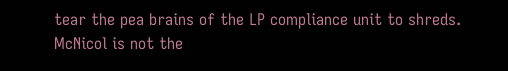tear the pea brains of the LP compliance unit to shreds. McNicol is not the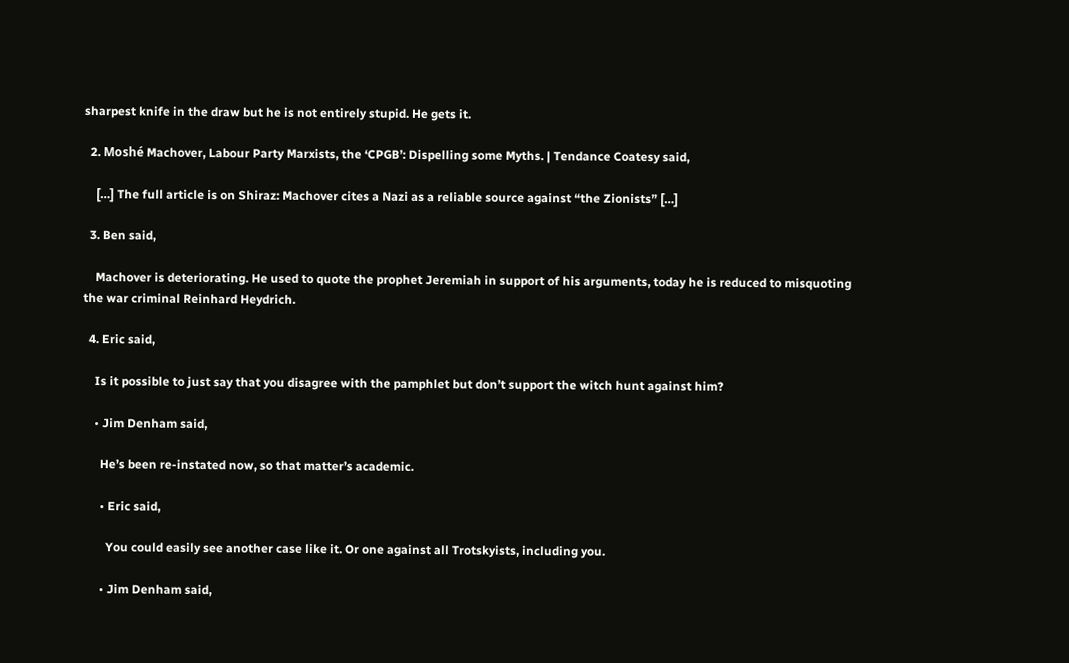sharpest knife in the draw but he is not entirely stupid. He gets it.

  2. Moshé Machover, Labour Party Marxists, the ‘CPGB’: Dispelling some Myths. | Tendance Coatesy said,

    […] The full article is on Shiraz: Machover cites a Nazi as a reliable source against “the Zionists” […]

  3. Ben said,

    Machover is deteriorating. He used to quote the prophet Jeremiah in support of his arguments, today he is reduced to misquoting the war criminal Reinhard Heydrich.

  4. Eric said,

    Is it possible to just say that you disagree with the pamphlet but don’t support the witch hunt against him?

    • Jim Denham said,

      He’s been re-instated now, so that matter’s academic.

      • Eric said,

        You could easily see another case like it. Or one against all Trotskyists, including you.

      • Jim Denham said,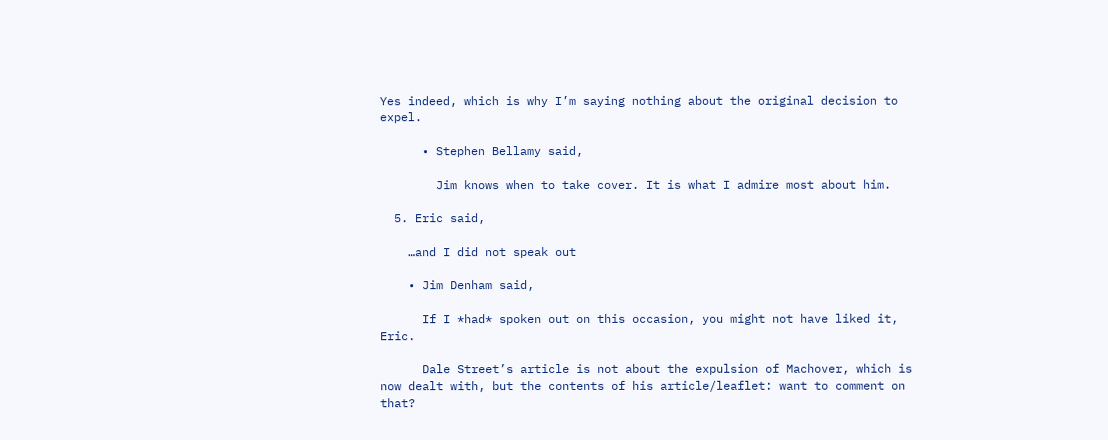Yes indeed, which is why I’m saying nothing about the original decision to expel.

      • Stephen Bellamy said,

        Jim knows when to take cover. It is what I admire most about him.

  5. Eric said,

    …and I did not speak out

    • Jim Denham said,

      If I *had* spoken out on this occasion, you might not have liked it, Eric.

      Dale Street’s article is not about the expulsion of Machover, which is now dealt with, but the contents of his article/leaflet: want to comment on that?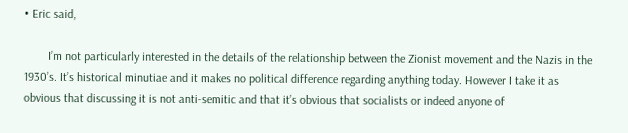• Eric said,

        I’m not particularly interested in the details of the relationship between the Zionist movement and the Nazis in the 1930’s. It’s historical minutiae and it makes no political difference regarding anything today. However I take it as obvious that discussing it is not anti-semitic and that it’s obvious that socialists or indeed anyone of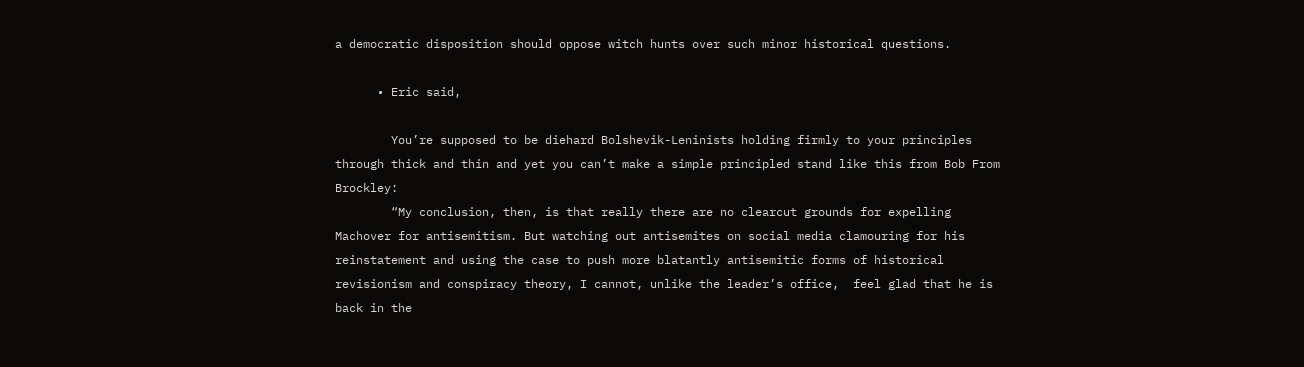a democratic disposition should oppose witch hunts over such minor historical questions.

      • Eric said,

        You’re supposed to be diehard Bolshevik-Leninists holding firmly to your principles through thick and thin and yet you can’t make a simple principled stand like this from Bob From Brockley:
        “My conclusion, then, is that really there are no clearcut grounds for expelling Machover for antisemitism. But watching out antisemites on social media clamouring for his reinstatement and using the case to push more blatantly antisemitic forms of historical revisionism and conspiracy theory, I cannot, unlike the leader’s office,  feel glad that he is back in the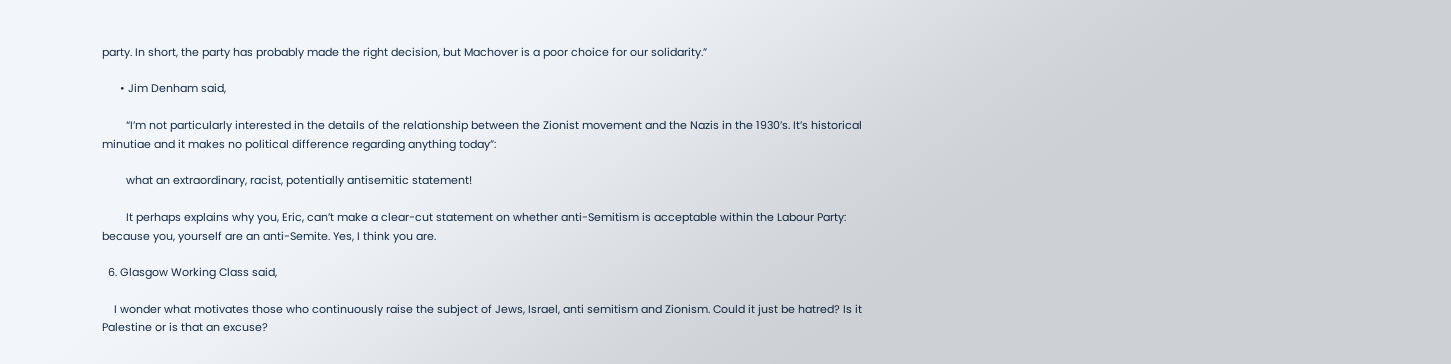party. In short, the party has probably made the right decision, but Machover is a poor choice for our solidarity.”

      • Jim Denham said,

        “I’m not particularly interested in the details of the relationship between the Zionist movement and the Nazis in the 1930’s. It’s historical minutiae and it makes no political difference regarding anything today”:

        what an extraordinary, racist, potentially antisemitic statement!

        It perhaps explains why you, Eric, can’t make a clear-cut statement on whether anti-Semitism is acceptable within the Labour Party: because you, yourself are an anti-Semite. Yes, I think you are.

  6. Glasgow Working Class said,

    I wonder what motivates those who continuously raise the subject of Jews, Israel, anti semitism and Zionism. Could it just be hatred? Is it Palestine or is that an excuse?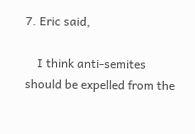7. Eric said,

    I think anti-semites should be expelled from the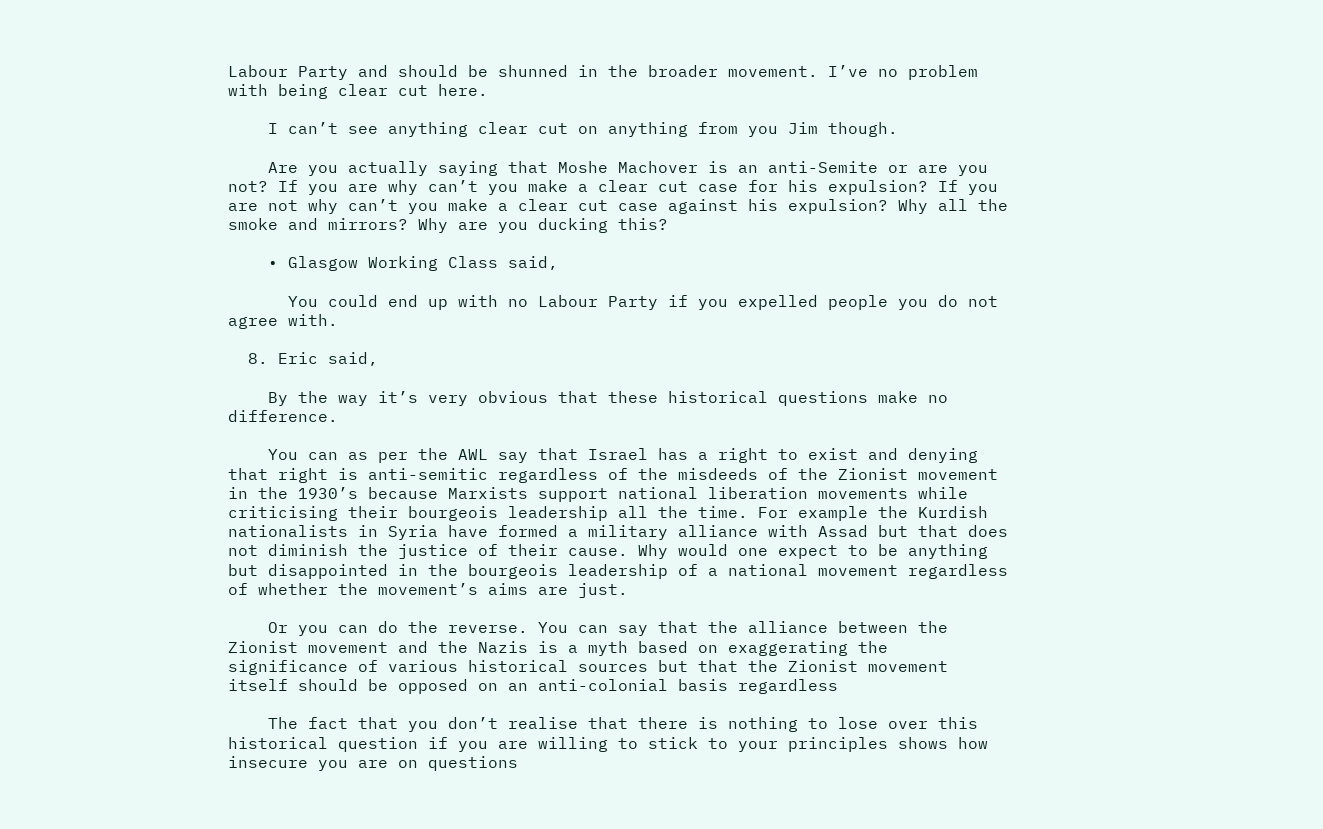Labour Party and should be shunned in the broader movement. I’ve no problem with being clear cut here.

    I can’t see anything clear cut on anything from you Jim though.

    Are you actually saying that Moshe Machover is an anti-Semite or are you not? If you are why can’t you make a clear cut case for his expulsion? If you are not why can’t you make a clear cut case against his expulsion? Why all the smoke and mirrors? Why are you ducking this?

    • Glasgow Working Class said,

      You could end up with no Labour Party if you expelled people you do not agree with.

  8. Eric said,

    By the way it’s very obvious that these historical questions make no difference.

    You can as per the AWL say that Israel has a right to exist and denying that right is anti-semitic regardless of the misdeeds of the Zionist movement in the 1930’s because Marxists support national liberation movements while criticising their bourgeois leadership all the time. For example the Kurdish nationalists in Syria have formed a military alliance with Assad but that does not diminish the justice of their cause. Why would one expect to be anything but disappointed in the bourgeois leadership of a national movement regardless of whether the movement’s aims are just.

    Or you can do the reverse. You can say that the alliance between the Zionist movement and the Nazis is a myth based on exaggerating the significance of various historical sources but that the Zionist movement itself should be opposed on an anti-colonial basis regardless

    The fact that you don’t realise that there is nothing to lose over this historical question if you are willing to stick to your principles shows how insecure you are on questions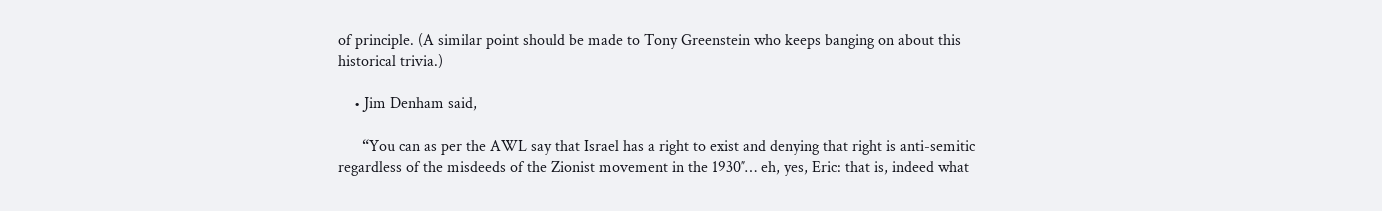of principle. (A similar point should be made to Tony Greenstein who keeps banging on about this historical trivia.)

    • Jim Denham said,

      “You can as per the AWL say that Israel has a right to exist and denying that right is anti-semitic regardless of the misdeeds of the Zionist movement in the 1930″… eh, yes, Eric: that is, indeed what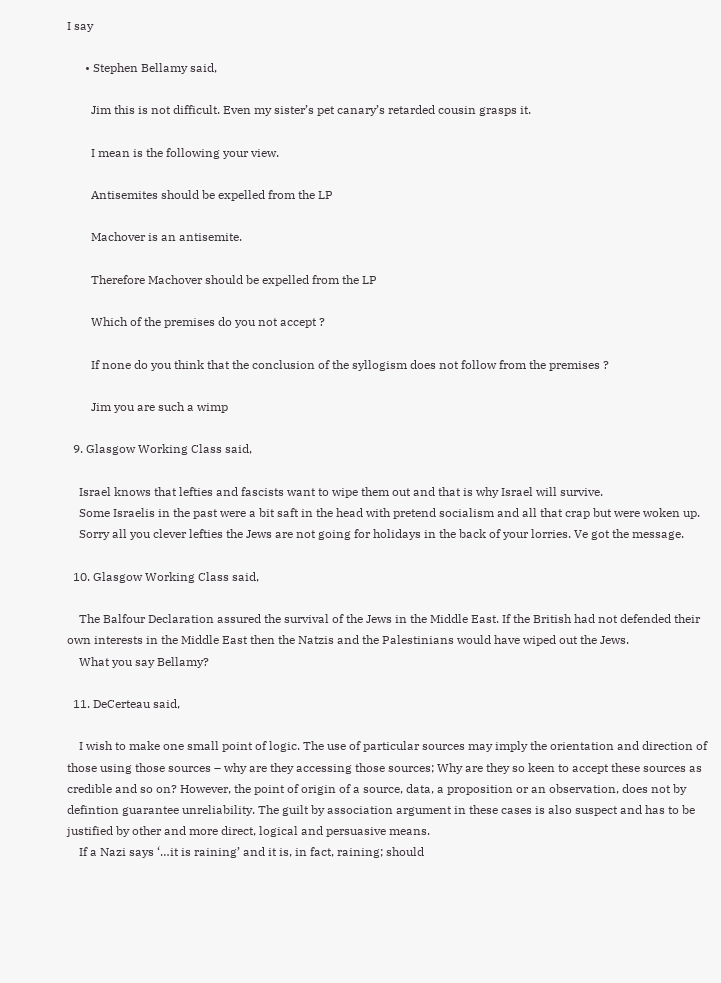I say

      • Stephen Bellamy said,

        Jim this is not difficult. Even my sister’s pet canary’s retarded cousin grasps it.

        I mean is the following your view.

        Antisemites should be expelled from the LP

        Machover is an antisemite.

        Therefore Machover should be expelled from the LP

        Which of the premises do you not accept ?

        If none do you think that the conclusion of the syllogism does not follow from the premises ?

        Jim you are such a wimp

  9. Glasgow Working Class said,

    Israel knows that lefties and fascists want to wipe them out and that is why Israel will survive.
    Some Israelis in the past were a bit saft in the head with pretend socialism and all that crap but were woken up.
    Sorry all you clever lefties the Jews are not going for holidays in the back of your lorries. Ve got the message.

  10. Glasgow Working Class said,

    The Balfour Declaration assured the survival of the Jews in the Middle East. If the British had not defended their own interests in the Middle East then the Natzis and the Palestinians would have wiped out the Jews.
    What you say Bellamy?

  11. DeCerteau said,

    I wish to make one small point of logic. The use of particular sources may imply the orientation and direction of those using those sources – why are they accessing those sources; Why are they so keen to accept these sources as credible and so on? However, the point of origin of a source, data, a proposition or an observation, does not by defintion guarantee unreliability. The guilt by association argument in these cases is also suspect and has to be justified by other and more direct, logical and persuasive means.
    If a Nazi says ‘…it is raining’ and it is, in fact, raining; should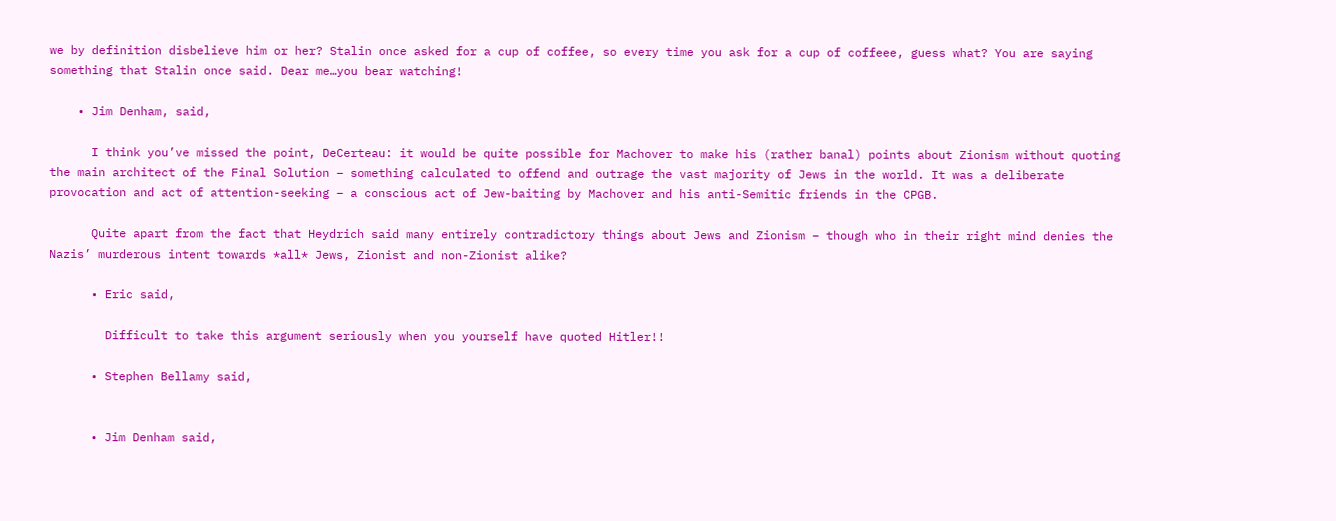we by definition disbelieve him or her? Stalin once asked for a cup of coffee, so every time you ask for a cup of coffeee, guess what? You are saying something that Stalin once said. Dear me…you bear watching!

    • Jim Denham, said,

      I think you’ve missed the point, DeCerteau: it would be quite possible for Machover to make his (rather banal) points about Zionism without quoting the main architect of the Final Solution – something calculated to offend and outrage the vast majority of Jews in the world. It was a deliberate provocation and act of attention-seeking – a conscious act of Jew-baiting by Machover and his anti-Semitic friends in the CPGB.

      Quite apart from the fact that Heydrich said many entirely contradictory things about Jews and Zionism – though who in their right mind denies the Nazis’ murderous intent towards *all* Jews, Zionist and non-Zionist alike?

      • Eric said,

        Difficult to take this argument seriously when you yourself have quoted Hitler!!

      • Stephen Bellamy said,


      • Jim Denham said,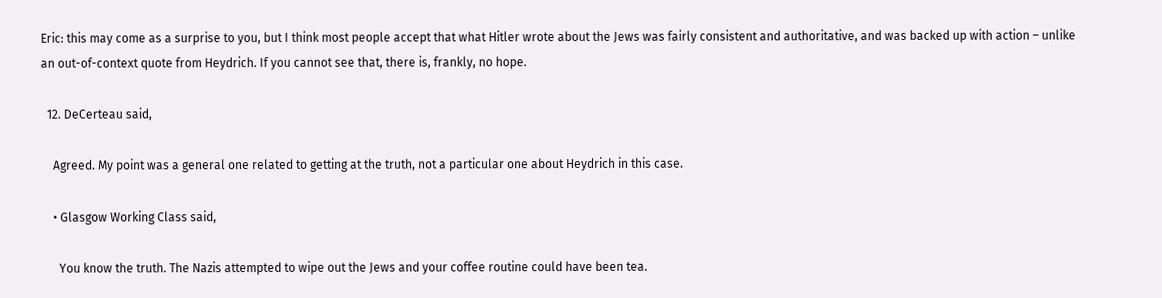Eric: this may come as a surprise to you, but I think most people accept that what Hitler wrote about the Jews was fairly consistent and authoritative, and was backed up with action – unlike an out-of-context quote from Heydrich. If you cannot see that, there is, frankly, no hope.

  12. DeCerteau said,

    Agreed. My point was a general one related to getting at the truth, not a particular one about Heydrich in this case.

    • Glasgow Working Class said,

      You know the truth. The Nazis attempted to wipe out the Jews and your coffee routine could have been tea.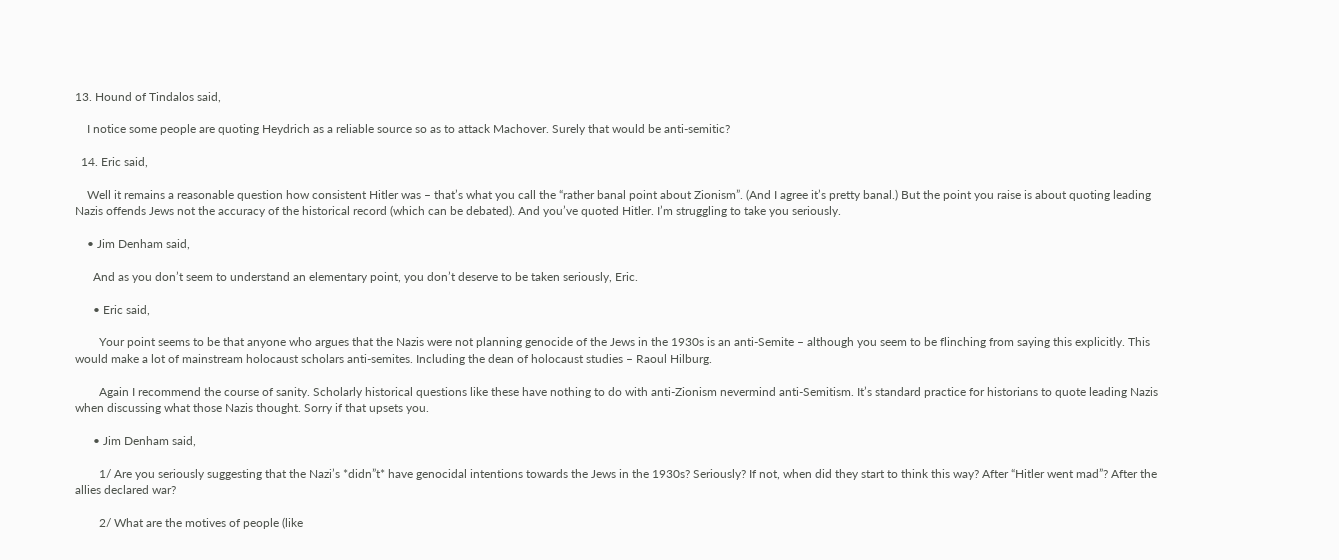13. Hound of Tindalos said,

    I notice some people are quoting Heydrich as a reliable source so as to attack Machover. Surely that would be anti-semitic?

  14. Eric said,

    Well it remains a reasonable question how consistent Hitler was – that’s what you call the “rather banal point about Zionism”. (And I agree it’s pretty banal.) But the point you raise is about quoting leading Nazis offends Jews not the accuracy of the historical record (which can be debated). And you’ve quoted Hitler. I’m struggling to take you seriously.

    • Jim Denham said,

      And as you don’t seem to understand an elementary point, you don’t deserve to be taken seriously, Eric.

      • Eric said,

        Your point seems to be that anyone who argues that the Nazis were not planning genocide of the Jews in the 1930s is an anti-Semite – although you seem to be flinching from saying this explicitly. This would make a lot of mainstream holocaust scholars anti-semites. Including the dean of holocaust studies – Raoul Hilburg.

        Again I recommend the course of sanity. Scholarly historical questions like these have nothing to do with anti-Zionism nevermind anti-Semitism. It’s standard practice for historians to quote leading Nazis when discussing what those Nazis thought. Sorry if that upsets you.

      • Jim Denham said,

        1/ Are you seriously suggesting that the Nazi’s *didn”t* have genocidal intentions towards the Jews in the 1930s? Seriously? If not, when did they start to think this way? After “Hitler went mad”? After the allies declared war?

        2/ What are the motives of people (like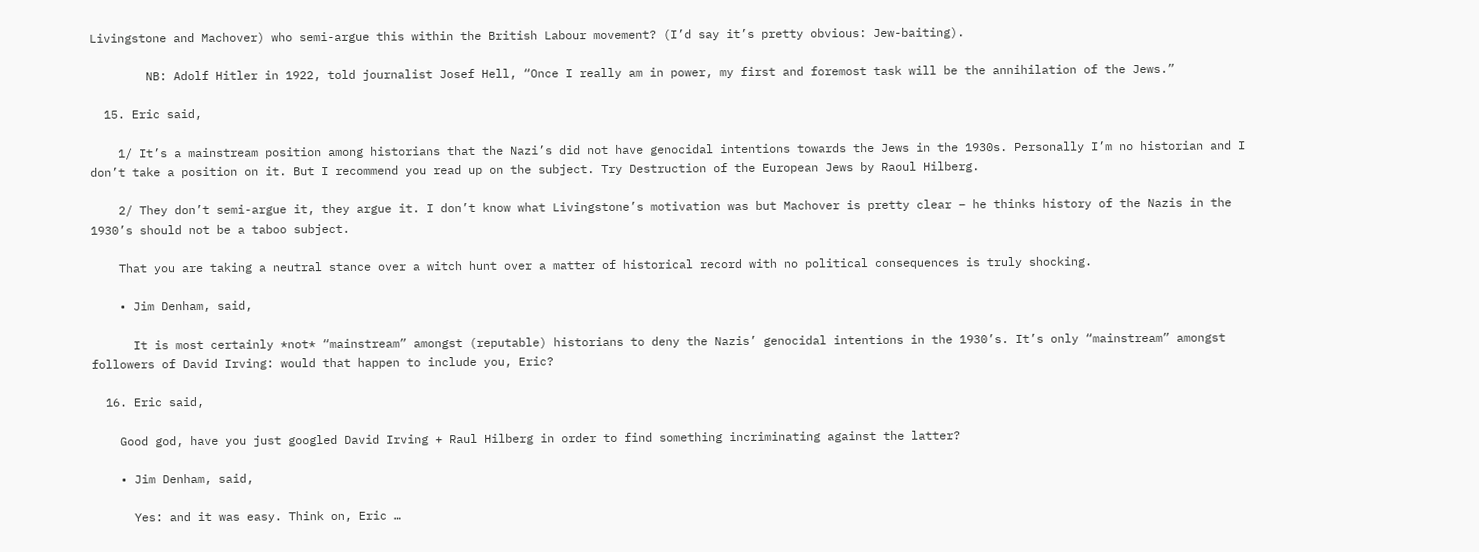Livingstone and Machover) who semi-argue this within the British Labour movement? (I’d say it’s pretty obvious: Jew-baiting).

        NB: Adolf Hitler in 1922, told journalist Josef Hell, “Once I really am in power, my first and foremost task will be the annihilation of the Jews.”

  15. Eric said,

    1/ It’s a mainstream position among historians that the Nazi’s did not have genocidal intentions towards the Jews in the 1930s. Personally I’m no historian and I don’t take a position on it. But I recommend you read up on the subject. Try Destruction of the European Jews by Raoul Hilberg.

    2/ They don’t semi-argue it, they argue it. I don’t know what Livingstone’s motivation was but Machover is pretty clear – he thinks history of the Nazis in the 1930’s should not be a taboo subject.

    That you are taking a neutral stance over a witch hunt over a matter of historical record with no political consequences is truly shocking.

    • Jim Denham, said,

      It is most certainly *not* “mainstream” amongst (reputable) historians to deny the Nazis’ genocidal intentions in the 1930’s. It’s only “mainstream” amongst followers of David Irving: would that happen to include you, Eric?

  16. Eric said,

    Good god, have you just googled David Irving + Raul Hilberg in order to find something incriminating against the latter?

    • Jim Denham, said,

      Yes: and it was easy. Think on, Eric …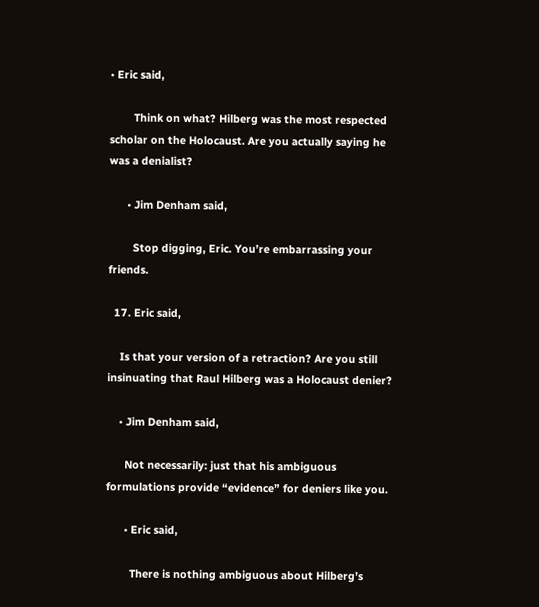• Eric said,

        Think on what? Hilberg was the most respected scholar on the Holocaust. Are you actually saying he was a denialist?

      • Jim Denham said,

        Stop digging, Eric. You’re embarrassing your friends.

  17. Eric said,

    Is that your version of a retraction? Are you still insinuating that Raul Hilberg was a Holocaust denier?

    • Jim Denham said,

      Not necessarily: just that his ambiguous formulations provide “evidence” for deniers like you.

      • Eric said,

        There is nothing ambiguous about Hilberg’s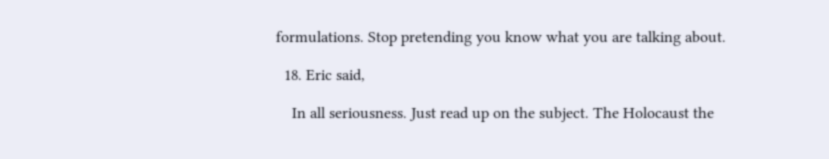formulations. Stop pretending you know what you are talking about.

  18. Eric said,

    In all seriousness. Just read up on the subject. The Holocaust the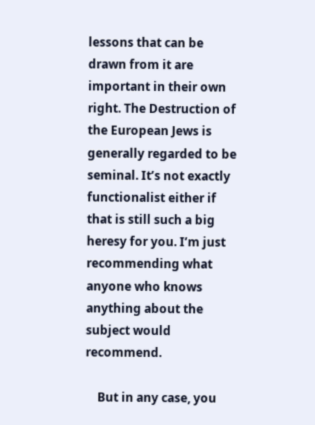lessons that can be drawn from it are important in their own right. The Destruction of the European Jews is generally regarded to be seminal. It’s not exactly functionalist either if that is still such a big heresy for you. I’m just recommending what anyone who knows anything about the subject would recommend.

    But in any case, you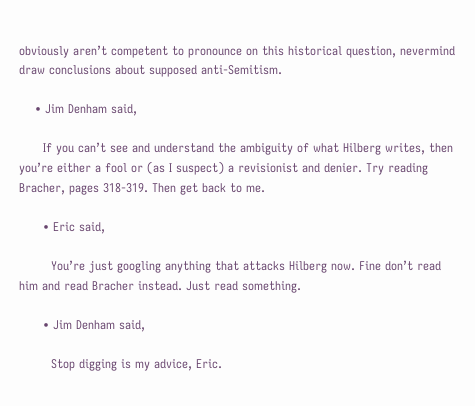obviously aren’t competent to pronounce on this historical question, nevermind draw conclusions about supposed anti-Semitism.

    • Jim Denham said,

      If you can’t see and understand the ambiguity of what Hilberg writes, then you’re either a fool or (as I suspect) a revisionist and denier. Try reading Bracher, pages 318-319. Then get back to me.

      • Eric said,

        You’re just googling anything that attacks Hilberg now. Fine don’t read him and read Bracher instead. Just read something.

      • Jim Denham said,

        Stop digging is my advice, Eric.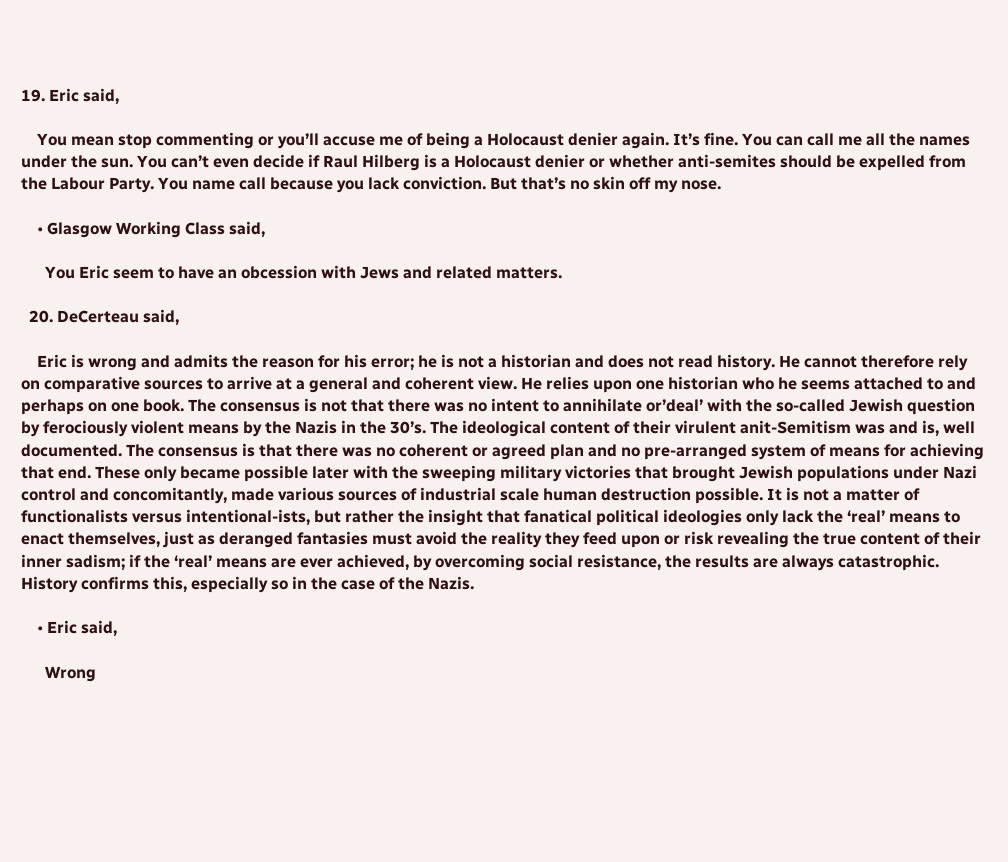19. Eric said,

    You mean stop commenting or you’ll accuse me of being a Holocaust denier again. It’s fine. You can call me all the names under the sun. You can’t even decide if Raul Hilberg is a Holocaust denier or whether anti-semites should be expelled from the Labour Party. You name call because you lack conviction. But that’s no skin off my nose.

    • Glasgow Working Class said,

      You Eric seem to have an obcession with Jews and related matters.

  20. DeCerteau said,

    Eric is wrong and admits the reason for his error; he is not a historian and does not read history. He cannot therefore rely on comparative sources to arrive at a general and coherent view. He relies upon one historian who he seems attached to and perhaps on one book. The consensus is not that there was no intent to annihilate or’deal’ with the so-called Jewish question by ferociously violent means by the Nazis in the 30’s. The ideological content of their virulent anit-Semitism was and is, well documented. The consensus is that there was no coherent or agreed plan and no pre-arranged system of means for achieving that end. These only became possible later with the sweeping military victories that brought Jewish populations under Nazi control and concomitantly, made various sources of industrial scale human destruction possible. It is not a matter of functionalists versus intentional-ists, but rather the insight that fanatical political ideologies only lack the ‘real’ means to enact themselves, just as deranged fantasies must avoid the reality they feed upon or risk revealing the true content of their inner sadism; if the ‘real’ means are ever achieved, by overcoming social resistance, the results are always catastrophic. History confirms this, especially so in the case of the Nazis.

    • Eric said,

      Wrong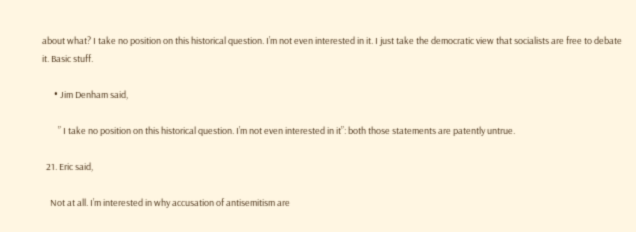about what? I take no position on this historical question. I’m not even interested in it. I just take the democratic view that socialists are free to debate it. Basic stuff.

      • Jim Denham said,

        ” I take no position on this historical question. I’m not even interested in it”: both those statements are patently untrue.

  21. Eric said,

    Not at all. I’m interested in why accusation of antisemitism are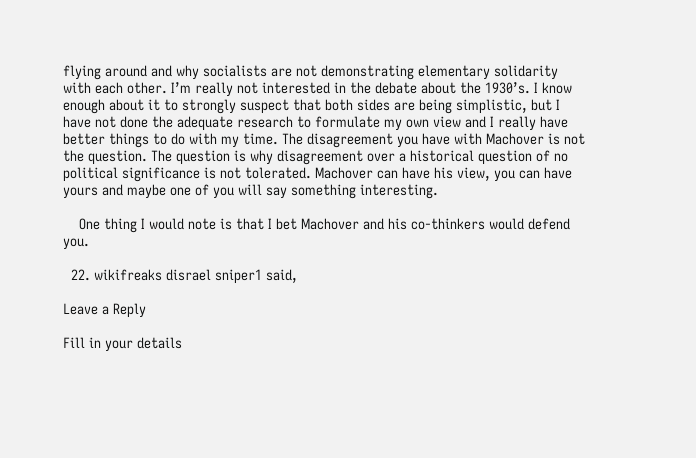flying around and why socialists are not demonstrating elementary solidarity with each other. I’m really not interested in the debate about the 1930’s. I know enough about it to strongly suspect that both sides are being simplistic, but I have not done the adequate research to formulate my own view and I really have better things to do with my time. The disagreement you have with Machover is not the question. The question is why disagreement over a historical question of no political significance is not tolerated. Machover can have his view, you can have yours and maybe one of you will say something interesting.

    One thing I would note is that I bet Machover and his co-thinkers would defend you.

  22. wikifreaks disrael sniper1 said,

Leave a Reply

Fill in your details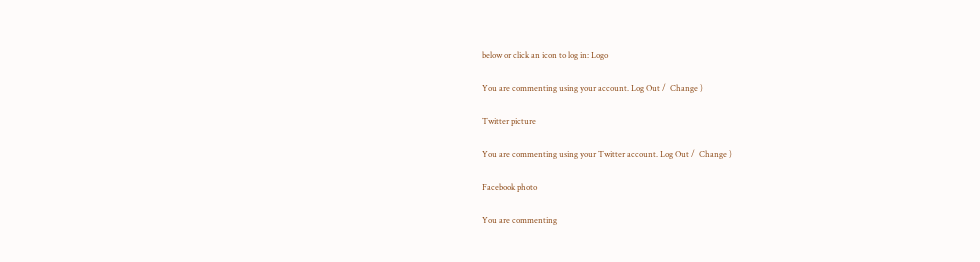below or click an icon to log in: Logo

You are commenting using your account. Log Out /  Change )

Twitter picture

You are commenting using your Twitter account. Log Out /  Change )

Facebook photo

You are commenting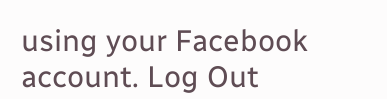using your Facebook account. Log Out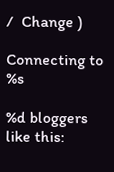/  Change )

Connecting to %s

%d bloggers like this: